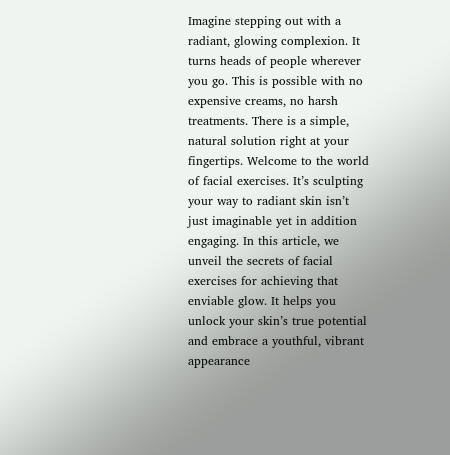Imagine stepping out with a radiant, glowing complexion. It turns heads of people wherever you go. This is possible with no expensive creams, no harsh treatments. There is a simple, natural solution right at your fingertips. Welcome to the world of facial exercises. It’s sculpting your way to radiant skin isn’t just imaginable yet in addition engaging. In this article, we unveil the secrets of facial exercises for achieving that enviable glow. It helps you unlock your skin’s true potential and embrace a youthful, vibrant appearance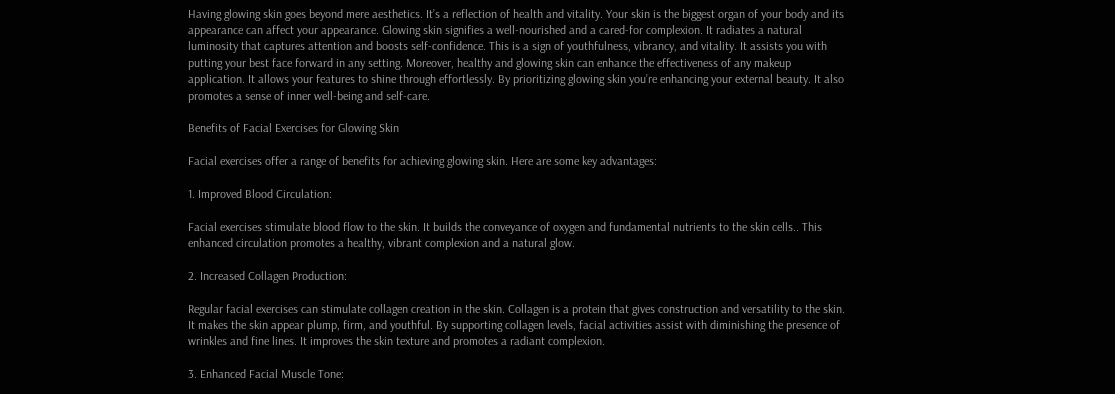Having glowing skin goes beyond mere aesthetics. It’s a reflection of health and vitality. Your skin is the biggest organ of your body and its appearance can affect your appearance. Glowing skin signifies a well-nourished and a cared-for complexion. It radiates a natural luminosity that captures attention and boosts self-confidence. This is a sign of youthfulness, vibrancy, and vitality. It assists you with putting your best face forward in any setting. Moreover, healthy and glowing skin can enhance the effectiveness of any makeup application. It allows your features to shine through effortlessly. By prioritizing glowing skin you’re enhancing your external beauty. It also promotes a sense of inner well-being and self-care.

Benefits of Facial Exercises for Glowing Skin

Facial exercises offer a range of benefits for achieving glowing skin. Here are some key advantages:

1. Improved Blood Circulation:

Facial exercises stimulate blood flow to the skin. It builds the conveyance of oxygen and fundamental nutrients to the skin cells.. This enhanced circulation promotes a healthy, vibrant complexion and a natural glow.

2. Increased Collagen Production:

Regular facial exercises can stimulate collagen creation in the skin. Collagen is a protein that gives construction and versatility to the skin. It makes the skin appear plump, firm, and youthful. By supporting collagen levels, facial activities assist with diminishing the presence of wrinkles and fine lines. It improves the skin texture and promotes a radiant complexion.

3. Enhanced Facial Muscle Tone: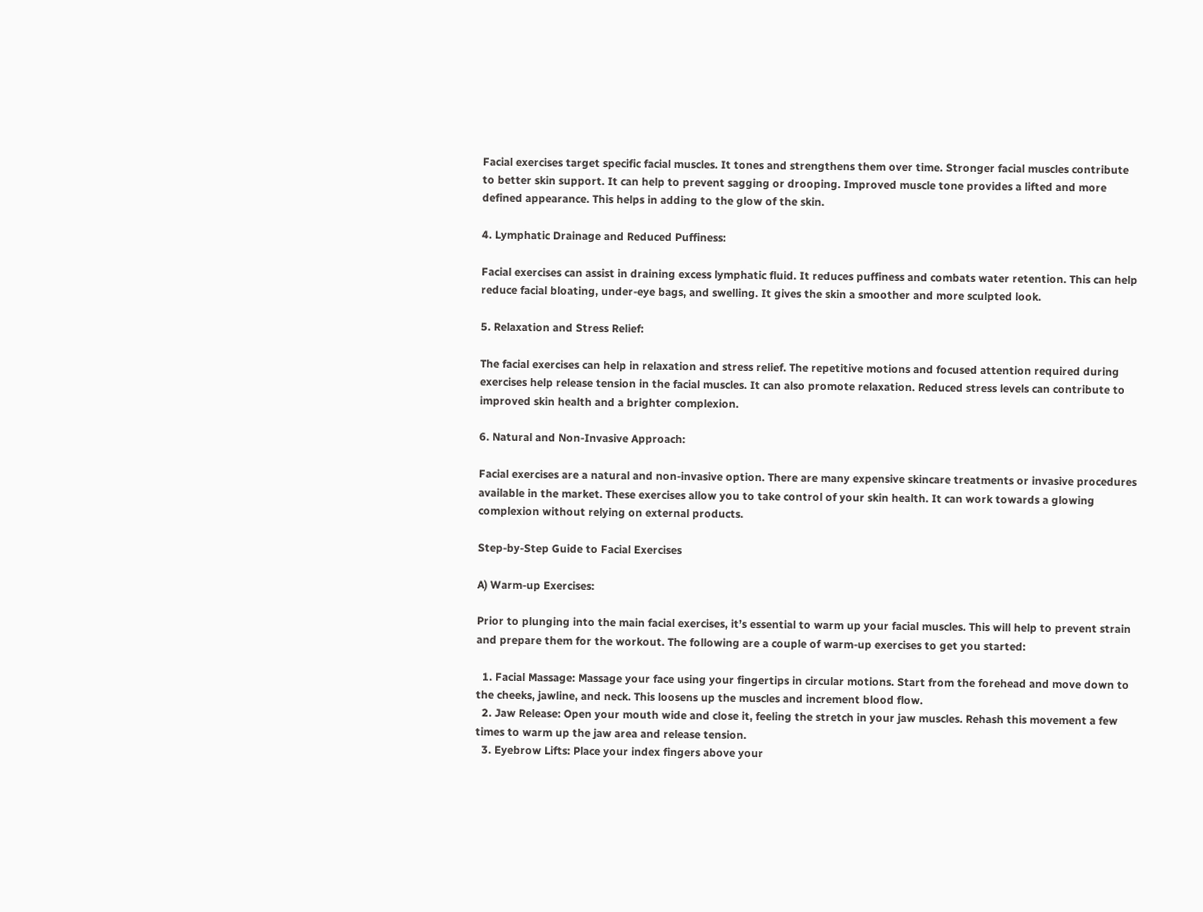Facial exercises target specific facial muscles. It tones and strengthens them over time. Stronger facial muscles contribute to better skin support. It can help to prevent sagging or drooping. Improved muscle tone provides a lifted and more defined appearance. This helps in adding to the glow of the skin.

4. Lymphatic Drainage and Reduced Puffiness:

Facial exercises can assist in draining excess lymphatic fluid. It reduces puffiness and combats water retention. This can help reduce facial bloating, under-eye bags, and swelling. It gives the skin a smoother and more sculpted look.

5. Relaxation and Stress Relief:

The facial exercises can help in relaxation and stress relief. The repetitive motions and focused attention required during exercises help release tension in the facial muscles. It can also promote relaxation. Reduced stress levels can contribute to improved skin health and a brighter complexion.

6. Natural and Non-Invasive Approach:

Facial exercises are a natural and non-invasive option. There are many expensive skincare treatments or invasive procedures available in the market. These exercises allow you to take control of your skin health. It can work towards a glowing complexion without relying on external products.

Step-by-Step Guide to Facial Exercises

A) Warm-up Exercises:

Prior to plunging into the main facial exercises, it’s essential to warm up your facial muscles. This will help to prevent strain and prepare them for the workout. The following are a couple of warm-up exercises to get you started:

  1. Facial Massage: Massage your face using your fingertips in circular motions. Start from the forehead and move down to the cheeks, jawline, and neck. This loosens up the muscles and increment blood flow.
  2. Jaw Release: Open your mouth wide and close it, feeling the stretch in your jaw muscles. Rehash this movement a few times to warm up the jaw area and release tension.
  3. Eyebrow Lifts: Place your index fingers above your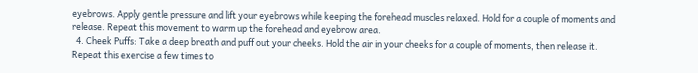eyebrows. Apply gentle pressure and lift your eyebrows while keeping the forehead muscles relaxed. Hold for a couple of moments and release. Repeat this movement to warm up the forehead and eyebrow area.
  4. Cheek Puffs: Take a deep breath and puff out your cheeks. Hold the air in your cheeks for a couple of moments, then release it. Repeat this exercise a few times to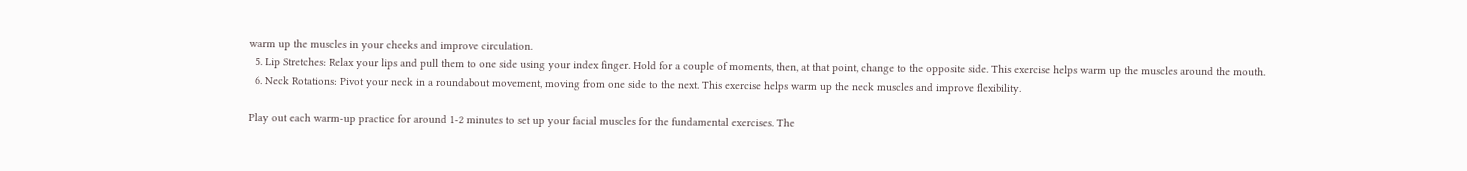warm up the muscles in your cheeks and improve circulation.
  5. Lip Stretches: Relax your lips and pull them to one side using your index finger. Hold for a couple of moments, then, at that point, change to the opposite side. This exercise helps warm up the muscles around the mouth.
  6. Neck Rotations: Pivot your neck in a roundabout movement, moving from one side to the next. This exercise helps warm up the neck muscles and improve flexibility.

Play out each warm-up practice for around 1-2 minutes to set up your facial muscles for the fundamental exercises. The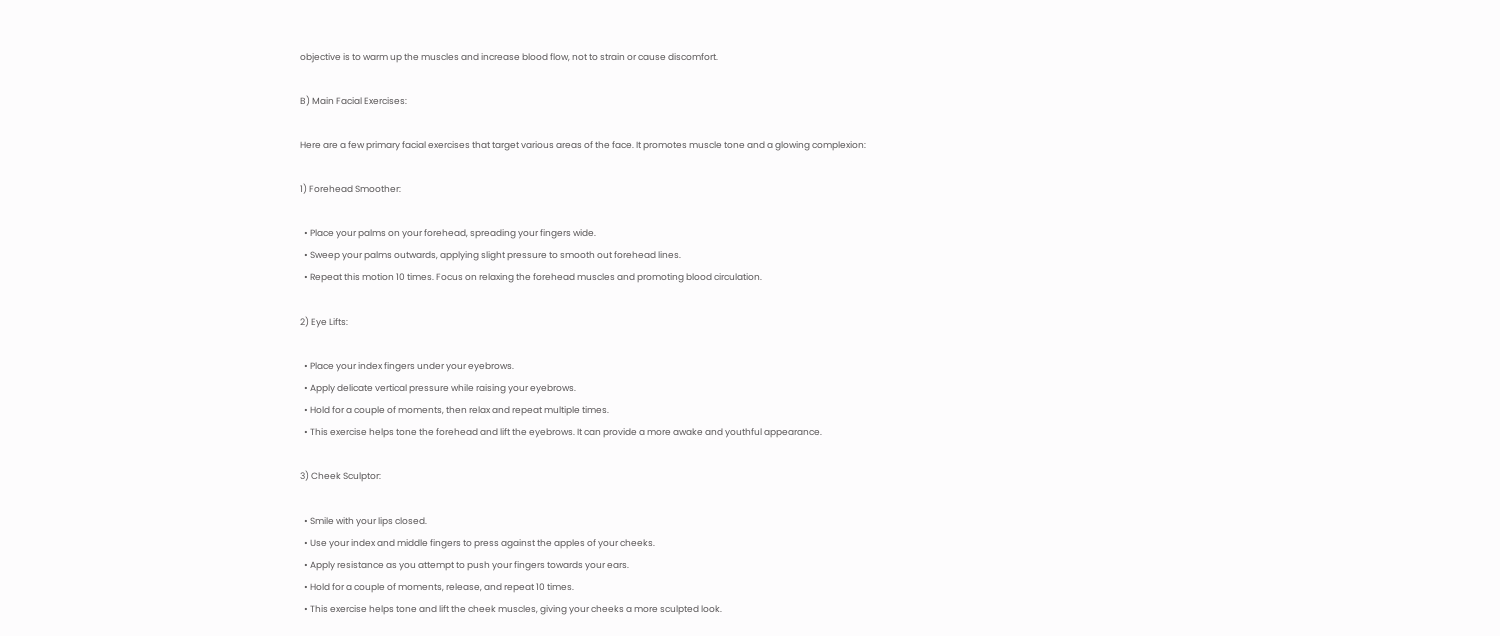objective is to warm up the muscles and increase blood flow, not to strain or cause discomfort.

B) Main Facial Exercises:

Here are a few primary facial exercises that target various areas of the face. It promotes muscle tone and a glowing complexion:

1) Forehead Smoother:

  • Place your palms on your forehead, spreading your fingers wide.
  • Sweep your palms outwards, applying slight pressure to smooth out forehead lines.
  • Repeat this motion 10 times. Focus on relaxing the forehead muscles and promoting blood circulation.

2) Eye Lifts:

  • Place your index fingers under your eyebrows.
  • Apply delicate vertical pressure while raising your eyebrows.
  • Hold for a couple of moments, then relax and repeat multiple times.
  • This exercise helps tone the forehead and lift the eyebrows. It can provide a more awake and youthful appearance.

3) Cheek Sculptor:

  • Smile with your lips closed.
  • Use your index and middle fingers to press against the apples of your cheeks.
  • Apply resistance as you attempt to push your fingers towards your ears.
  • Hold for a couple of moments, release, and repeat 10 times.
  • This exercise helps tone and lift the cheek muscles, giving your cheeks a more sculpted look.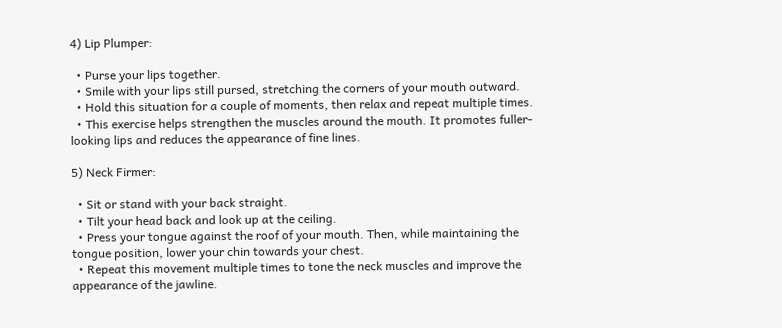4) Lip Plumper:

  • Purse your lips together.
  • Smile with your lips still pursed, stretching the corners of your mouth outward.
  • Hold this situation for a couple of moments, then relax and repeat multiple times.
  • This exercise helps strengthen the muscles around the mouth. It promotes fuller-looking lips and reduces the appearance of fine lines.

5) Neck Firmer:

  • Sit or stand with your back straight.
  • Tilt your head back and look up at the ceiling.
  • Press your tongue against the roof of your mouth. Then, while maintaining the tongue position, lower your chin towards your chest.
  • Repeat this movement multiple times to tone the neck muscles and improve the appearance of the jawline.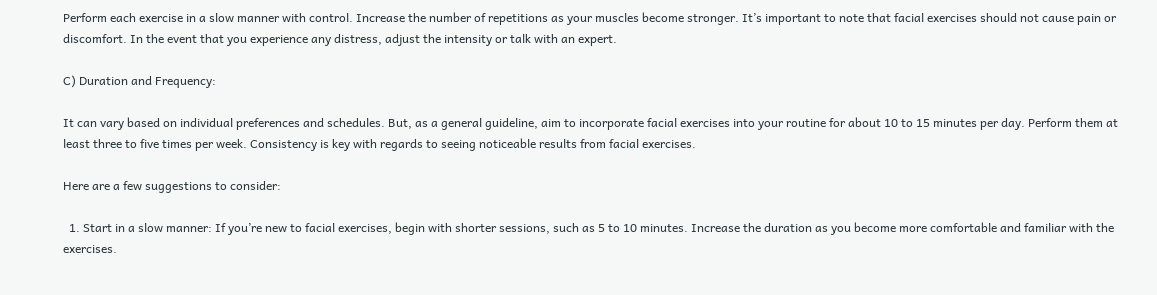Perform each exercise in a slow manner with control. Increase the number of repetitions as your muscles become stronger. It’s important to note that facial exercises should not cause pain or discomfort. In the event that you experience any distress, adjust the intensity or talk with an expert.

C) Duration and Frequency:

It can vary based on individual preferences and schedules. But, as a general guideline, aim to incorporate facial exercises into your routine for about 10 to 15 minutes per day. Perform them at least three to five times per week. Consistency is key with regards to seeing noticeable results from facial exercises.

Here are a few suggestions to consider:

  1. Start in a slow manner: If you’re new to facial exercises, begin with shorter sessions, such as 5 to 10 minutes. Increase the duration as you become more comfortable and familiar with the exercises.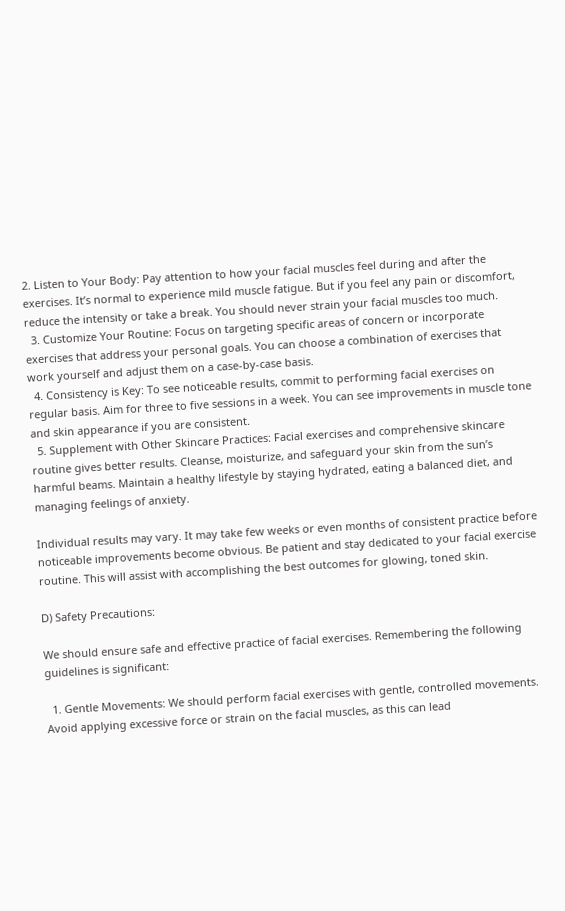2. Listen to Your Body: Pay attention to how your facial muscles feel during and after the exercises. It’s normal to experience mild muscle fatigue. But if you feel any pain or discomfort, reduce the intensity or take a break. You should never strain your facial muscles too much.
  3. Customize Your Routine: Focus on targeting specific areas of concern or incorporate exercises that address your personal goals. You can choose a combination of exercises that work yourself and adjust them on a case-by-case basis.
  4. Consistency is Key: To see noticeable results, commit to performing facial exercises on regular basis. Aim for three to five sessions in a week. You can see improvements in muscle tone and skin appearance if you are consistent.
  5. Supplement with Other Skincare Practices: Facial exercises and comprehensive skincare routine gives better results. Cleanse, moisturize, and safeguard your skin from the sun’s harmful beams. Maintain a healthy lifestyle by staying hydrated, eating a balanced diet, and managing feelings of anxiety.

Individual results may vary. It may take few weeks or even months of consistent practice before noticeable improvements become obvious. Be patient and stay dedicated to your facial exercise routine. This will assist with accomplishing the best outcomes for glowing, toned skin.

D) Safety Precautions:

We should ensure safe and effective practice of facial exercises. Remembering the following guidelines is significant:

  1. Gentle Movements: We should perform facial exercises with gentle, controlled movements. Avoid applying excessive force or strain on the facial muscles, as this can lead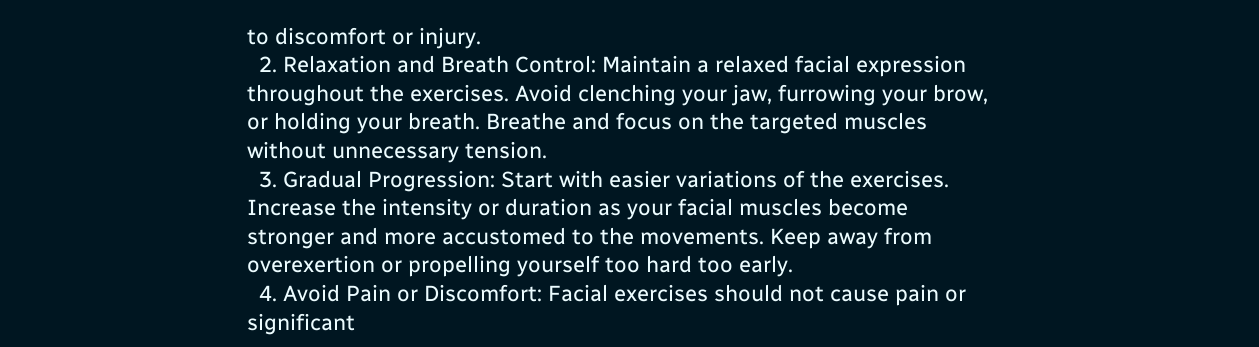to discomfort or injury.
  2. Relaxation and Breath Control: Maintain a relaxed facial expression throughout the exercises. Avoid clenching your jaw, furrowing your brow, or holding your breath. Breathe and focus on the targeted muscles without unnecessary tension.
  3. Gradual Progression: Start with easier variations of the exercises. Increase the intensity or duration as your facial muscles become stronger and more accustomed to the movements. Keep away from overexertion or propelling yourself too hard too early.
  4. Avoid Pain or Discomfort: Facial exercises should not cause pain or significant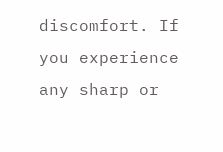discomfort. If you experience any sharp or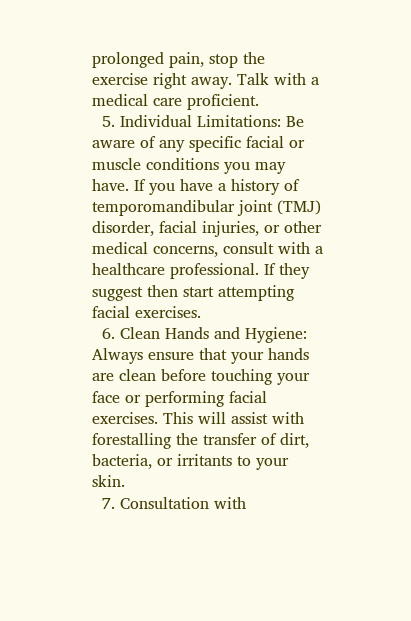prolonged pain, stop the exercise right away. Talk with a medical care proficient.
  5. Individual Limitations: Be aware of any specific facial or muscle conditions you may have. If you have a history of temporomandibular joint (TMJ) disorder, facial injuries, or other medical concerns, consult with a healthcare professional. If they suggest then start attempting facial exercises.
  6. Clean Hands and Hygiene: Always ensure that your hands are clean before touching your face or performing facial exercises. This will assist with forestalling the transfer of dirt, bacteria, or irritants to your skin.
  7. Consultation with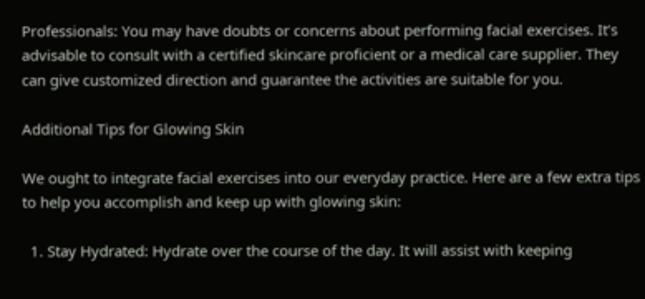Professionals: You may have doubts or concerns about performing facial exercises. It’s advisable to consult with a certified skincare proficient or a medical care supplier. They can give customized direction and guarantee the activities are suitable for you.

Additional Tips for Glowing Skin

We ought to integrate facial exercises into our everyday practice. Here are a few extra tips to help you accomplish and keep up with glowing skin:

  1. Stay Hydrated: Hydrate over the course of the day. It will assist with keeping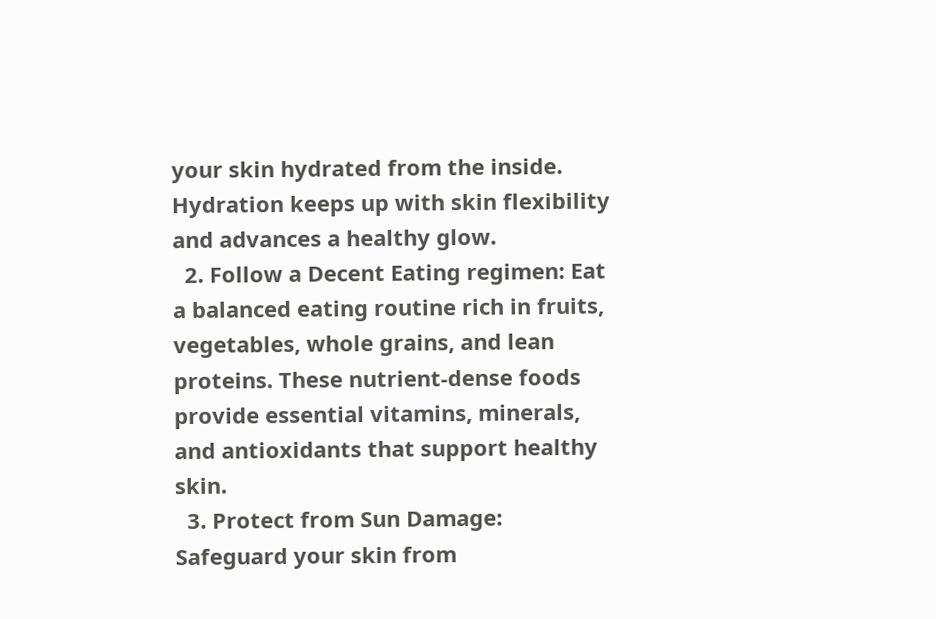your skin hydrated from the inside. Hydration keeps up with skin flexibility and advances a healthy glow.
  2. Follow a Decent Eating regimen: Eat a balanced eating routine rich in fruits, vegetables, whole grains, and lean proteins. These nutrient-dense foods provide essential vitamins, minerals, and antioxidants that support healthy skin.
  3. Protect from Sun Damage: Safeguard your skin from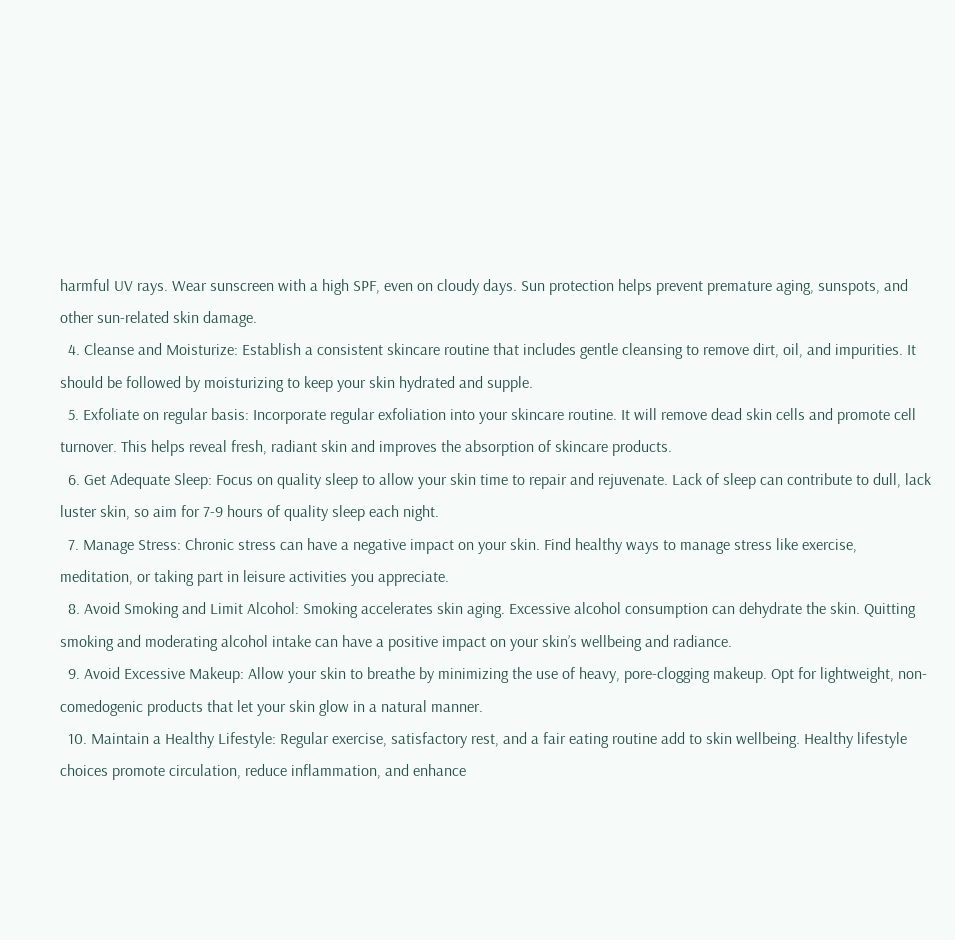harmful UV rays. Wear sunscreen with a high SPF, even on cloudy days. Sun protection helps prevent premature aging, sunspots, and other sun-related skin damage.
  4. Cleanse and Moisturize: Establish a consistent skincare routine that includes gentle cleansing to remove dirt, oil, and impurities. It should be followed by moisturizing to keep your skin hydrated and supple.
  5. Exfoliate on regular basis: Incorporate regular exfoliation into your skincare routine. It will remove dead skin cells and promote cell turnover. This helps reveal fresh, radiant skin and improves the absorption of skincare products.
  6. Get Adequate Sleep: Focus on quality sleep to allow your skin time to repair and rejuvenate. Lack of sleep can contribute to dull, lack luster skin, so aim for 7-9 hours of quality sleep each night.
  7. Manage Stress: Chronic stress can have a negative impact on your skin. Find healthy ways to manage stress like exercise, meditation, or taking part in leisure activities you appreciate.
  8. Avoid Smoking and Limit Alcohol: Smoking accelerates skin aging. Excessive alcohol consumption can dehydrate the skin. Quitting smoking and moderating alcohol intake can have a positive impact on your skin’s wellbeing and radiance.
  9. Avoid Excessive Makeup: Allow your skin to breathe by minimizing the use of heavy, pore-clogging makeup. Opt for lightweight, non-comedogenic products that let your skin glow in a natural manner.
  10. Maintain a Healthy Lifestyle: Regular exercise, satisfactory rest, and a fair eating routine add to skin wellbeing. Healthy lifestyle choices promote circulation, reduce inflammation, and enhance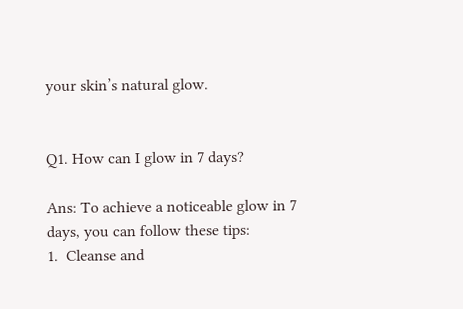your skin’s natural glow.


Q1. How can I glow in 7 days?

Ans: To achieve a noticeable glow in 7 days, you can follow these tips:
1.  Cleanse and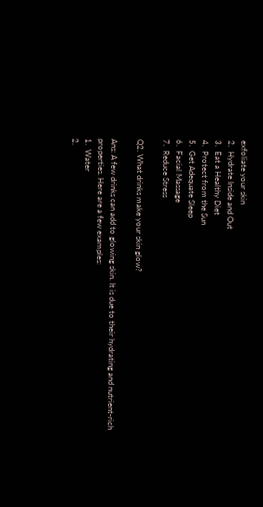exfoliate your skin
2.  Hydrate Inside and Out
3.  Eat a Healthy Diet
4.  Protect from the Sun
5.  Get Adequate Sleep
6.  Facial Massage
7.  Reduce Stress

Q2. What drinks make your skin glow?

Ans: A few drinks can add to glowing skin. It is due to their hydrating and nutrient-rich properties. Here are a few examples:
1.  Water
2.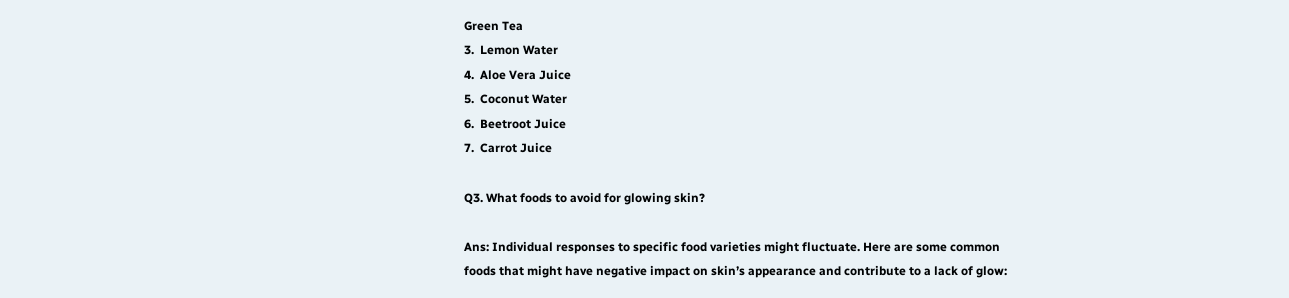Green Tea
3.  Lemon Water
4.  Aloe Vera Juice
5.  Coconut Water
6.  Beetroot Juice
7.  Carrot Juice

Q3. What foods to avoid for glowing skin?

Ans: Individual responses to specific food varieties might fluctuate. Here are some common foods that might have negative impact on skin’s appearance and contribute to a lack of glow: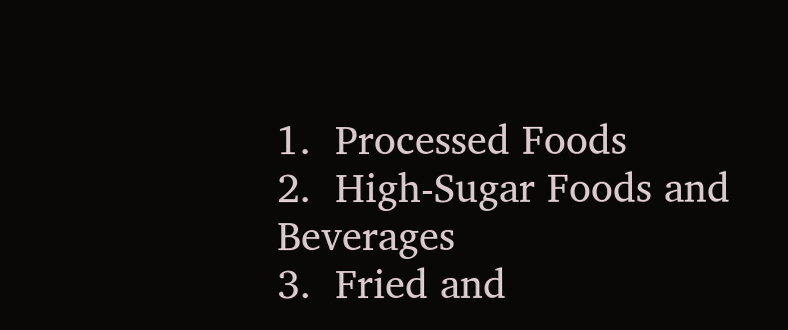1.  Processed Foods
2.  High-Sugar Foods and Beverages
3.  Fried and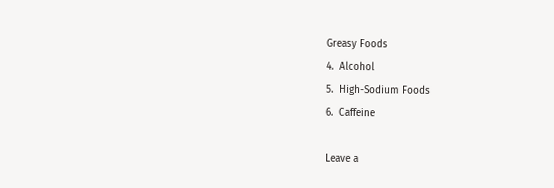Greasy Foods
4.  Alcohol
5.  High-Sodium Foods
6.  Caffeine

Leave a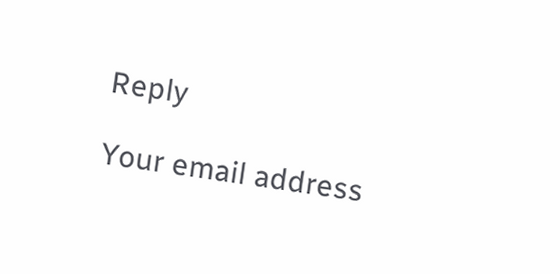Reply

Your email address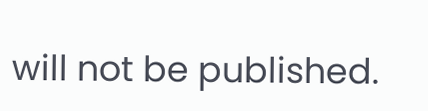will not be published.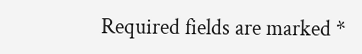Required fields are marked *